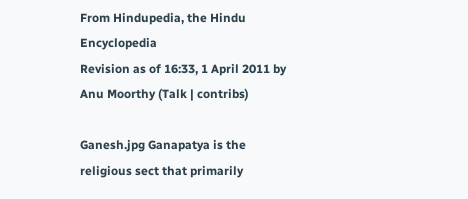From Hindupedia, the Hindu Encyclopedia
Revision as of 16:33, 1 April 2011 by Anu Moorthy (Talk | contribs)

Ganesh.jpg Ganapatya is the religious sect that primarily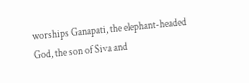worships Ganapati, the elephant-headed God, the son of Siva and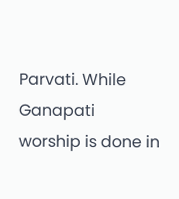Parvati. While Ganapati worship is done in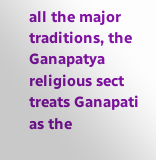all the major traditions, the Ganapatya religious sect treats Ganapati as the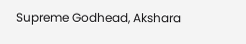Supreme Godhead, Akshara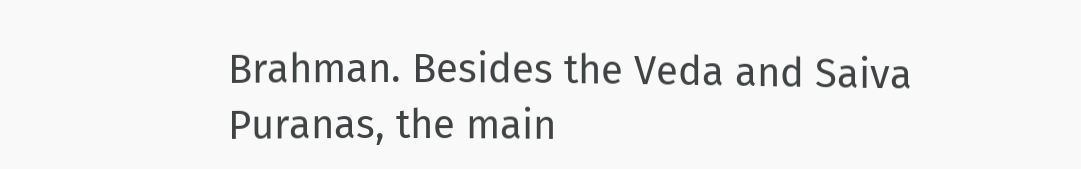Brahman. Besides the Veda and Saiva Puranas, the main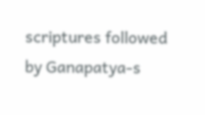scriptures followed by Ganapatya-s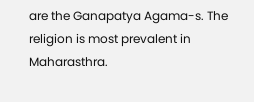are the Ganapatya Agama-s. The religion is most prevalent in Maharasthra.